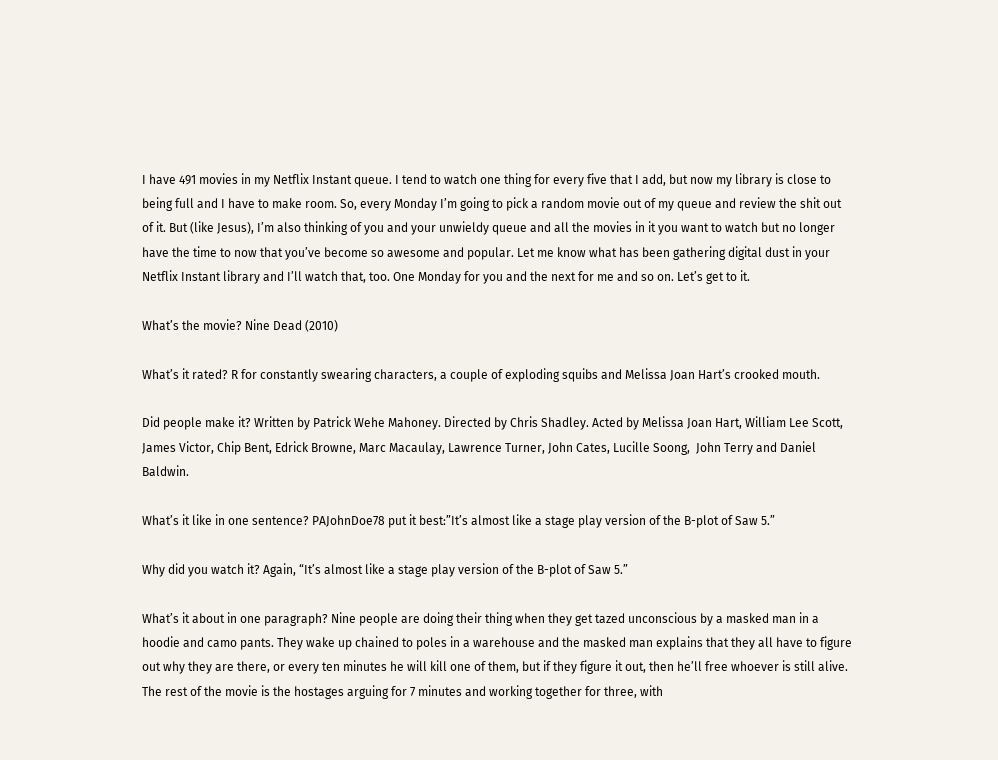I have 491 movies in my Netflix Instant queue. I tend to watch one thing for every five that I add, but now my library is close to being full and I have to make room. So, every Monday I’m going to pick a random movie out of my queue and review the shit out of it. But (like Jesus), I’m also thinking of you and your unwieldy queue and all the movies in it you want to watch but no longer have the time to now that you’ve become so awesome and popular. Let me know what has been gathering digital dust in your Netflix Instant library and I’ll watch that, too. One Monday for you and the next for me and so on. Let’s get to it.

What’s the movie? Nine Dead (2010)

What’s it rated? R for constantly swearing characters, a couple of exploding squibs and Melissa Joan Hart’s crooked mouth.

Did people make it? Written by Patrick Wehe Mahoney. Directed by Chris Shadley. Acted by Melissa Joan Hart, William Lee Scott, James Victor, Chip Bent, Edrick Browne, Marc Macaulay, Lawrence Turner, John Cates, Lucille Soong,  John Terry and Daniel Baldwin.

What’s it like in one sentence? PAJohnDoe78 put it best:”It’s almost like a stage play version of the B-plot of Saw 5.”

Why did you watch it? Again, “It’s almost like a stage play version of the B-plot of Saw 5.”

What’s it about in one paragraph? Nine people are doing their thing when they get tazed unconscious by a masked man in a hoodie and camo pants. They wake up chained to poles in a warehouse and the masked man explains that they all have to figure out why they are there, or every ten minutes he will kill one of them, but if they figure it out, then he’ll free whoever is still alive. The rest of the movie is the hostages arguing for 7 minutes and working together for three, with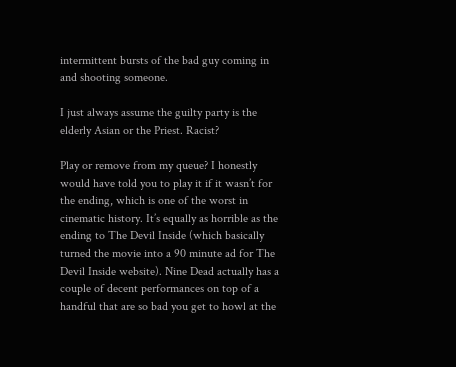intermittent bursts of the bad guy coming in and shooting someone.

I just always assume the guilty party is the elderly Asian or the Priest. Racist?

Play or remove from my queue? I honestly would have told you to play it if it wasn’t for the ending, which is one of the worst in cinematic history. It’s equally as horrible as the ending to The Devil Inside (which basically turned the movie into a 90 minute ad for The Devil Inside website). Nine Dead actually has a couple of decent performances on top of a handful that are so bad you get to howl at the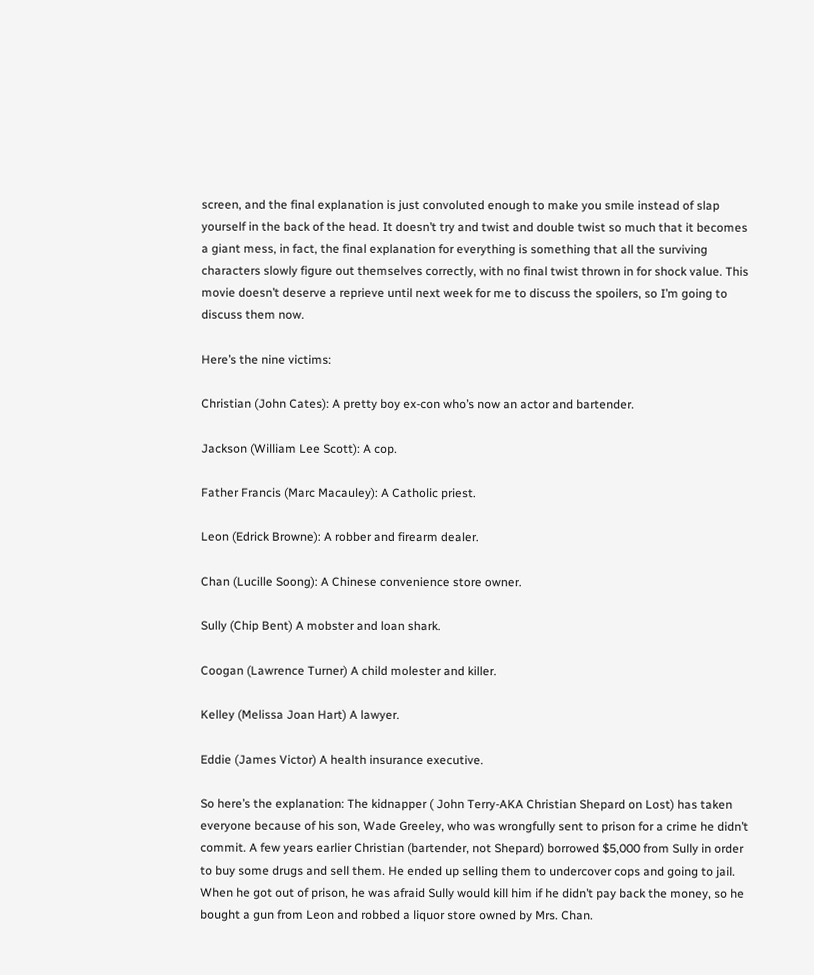screen, and the final explanation is just convoluted enough to make you smile instead of slap yourself in the back of the head. It doesn’t try and twist and double twist so much that it becomes a giant mess, in fact, the final explanation for everything is something that all the surviving characters slowly figure out themselves correctly, with no final twist thrown in for shock value. This movie doesn’t deserve a reprieve until next week for me to discuss the spoilers, so I’m going to discuss them now.

Here’s the nine victims:

Christian (John Cates): A pretty boy ex-con who’s now an actor and bartender.

Jackson (William Lee Scott): A cop.

Father Francis (Marc Macauley): A Catholic priest.

Leon (Edrick Browne): A robber and firearm dealer.

Chan (Lucille Soong): A Chinese convenience store owner.

Sully (Chip Bent) A mobster and loan shark.

Coogan (Lawrence Turner) A child molester and killer.

Kelley (Melissa Joan Hart) A lawyer.

Eddie (James Victor) A health insurance executive.

So here’s the explanation: The kidnapper ( John Terry-AKA Christian Shepard on Lost) has taken everyone because of his son, Wade Greeley, who was wrongfully sent to prison for a crime he didn’t commit. A few years earlier Christian (bartender, not Shepard) borrowed $5,000 from Sully in order to buy some drugs and sell them. He ended up selling them to undercover cops and going to jail. When he got out of prison, he was afraid Sully would kill him if he didn’t pay back the money, so he bought a gun from Leon and robbed a liquor store owned by Mrs. Chan.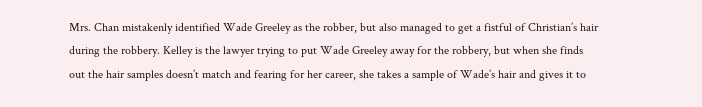Mrs. Chan mistakenly identified Wade Greeley as the robber, but also managed to get a fistful of Christian’s hair during the robbery. Kelley is the lawyer trying to put Wade Greeley away for the robbery, but when she finds out the hair samples doesn’t match and fearing for her career, she takes a sample of Wade’s hair and gives it to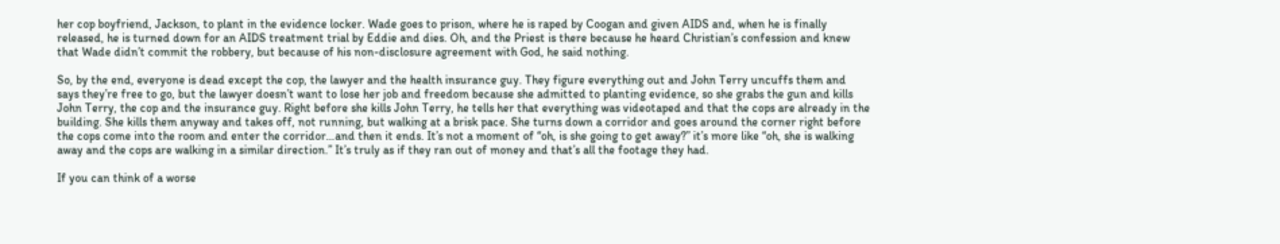her cop boyfriend, Jackson, to plant in the evidence locker. Wade goes to prison, where he is raped by Coogan and given AIDS and, when he is finally released, he is turned down for an AIDS treatment trial by Eddie and dies. Oh, and the Priest is there because he heard Christian’s confession and knew that Wade didn’t commit the robbery, but because of his non-disclosure agreement with God, he said nothing.

So, by the end, everyone is dead except the cop, the lawyer and the health insurance guy. They figure everything out and John Terry uncuffs them and says they’re free to go, but the lawyer doesn’t want to lose her job and freedom because she admitted to planting evidence, so she grabs the gun and kills John Terry, the cop and the insurance guy. Right before she kills John Terry, he tells her that everything was videotaped and that the cops are already in the building. She kills them anyway and takes off, not running, but walking at a brisk pace. She turns down a corridor and goes around the corner right before the cops come into the room and enter the corridor…and then it ends. It’s not a moment of “oh, is she going to get away?” it’s more like “oh, she is walking away and the cops are walking in a similar direction.” It’s truly as if they ran out of money and that’s all the footage they had.

If you can think of a worse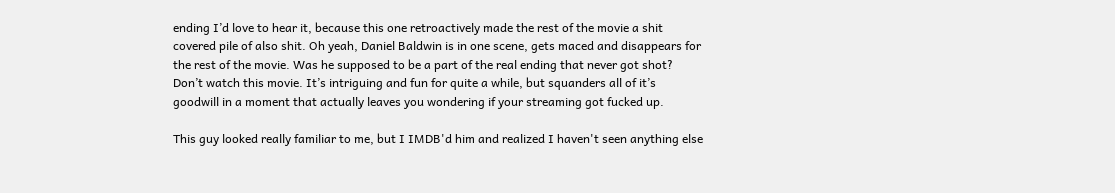ending I’d love to hear it, because this one retroactively made the rest of the movie a shit covered pile of also shit. Oh yeah, Daniel Baldwin is in one scene, gets maced and disappears for the rest of the movie. Was he supposed to be a part of the real ending that never got shot? Don’t watch this movie. It’s intriguing and fun for quite a while, but squanders all of it’s goodwill in a moment that actually leaves you wondering if your streaming got fucked up.

This guy looked really familiar to me, but I IMDB'd him and realized I haven't seen anything else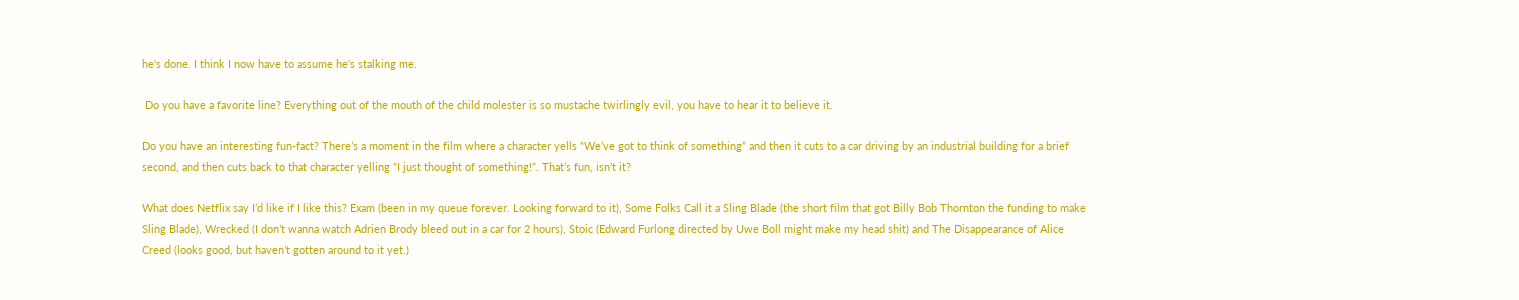he's done. I think I now have to assume he's stalking me.

 Do you have a favorite line? Everything out of the mouth of the child molester is so mustache twirlingly evil, you have to hear it to believe it.

Do you have an interesting fun-fact? There’s a moment in the film where a character yells “We’ve got to think of something” and then it cuts to a car driving by an industrial building for a brief second, and then cuts back to that character yelling “I just thought of something!”. That’s fun, isn’t it?

What does Netflix say I’d like if I like this? Exam (been in my queue forever. Looking forward to it), Some Folks Call it a Sling Blade (the short film that got Billy Bob Thornton the funding to make Sling Blade), Wrecked (I don’t wanna watch Adrien Brody bleed out in a car for 2 hours), Stoic (Edward Furlong directed by Uwe Boll might make my head shit) and The Disappearance of Alice Creed (looks good, but haven’t gotten around to it yet.)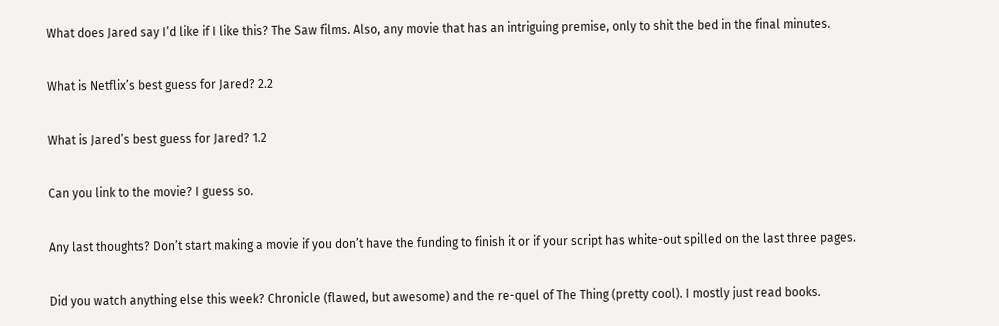What does Jared say I’d like if I like this? The Saw films. Also, any movie that has an intriguing premise, only to shit the bed in the final minutes.

What is Netflix’s best guess for Jared? 2.2

What is Jared’s best guess for Jared? 1.2

Can you link to the movie? I guess so.

Any last thoughts? Don’t start making a movie if you don’t have the funding to finish it or if your script has white-out spilled on the last three pages.

Did you watch anything else this week? Chronicle (flawed, but awesome) and the re-quel of The Thing (pretty cool). I mostly just read books.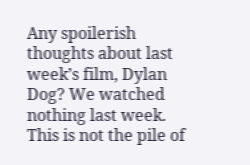Any spoilerish thoughts about last week’s film, Dylan Dog? We watched nothing last week. This is not the pile of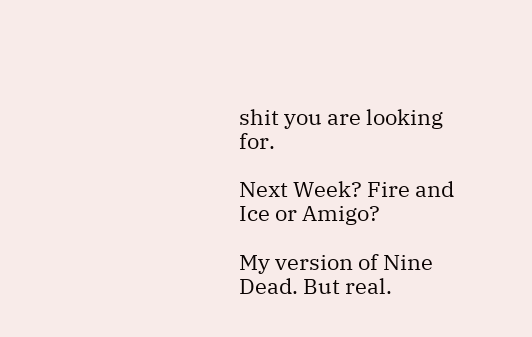shit you are looking for.

Next Week? Fire and Ice or Amigo?

My version of Nine Dead. But real.